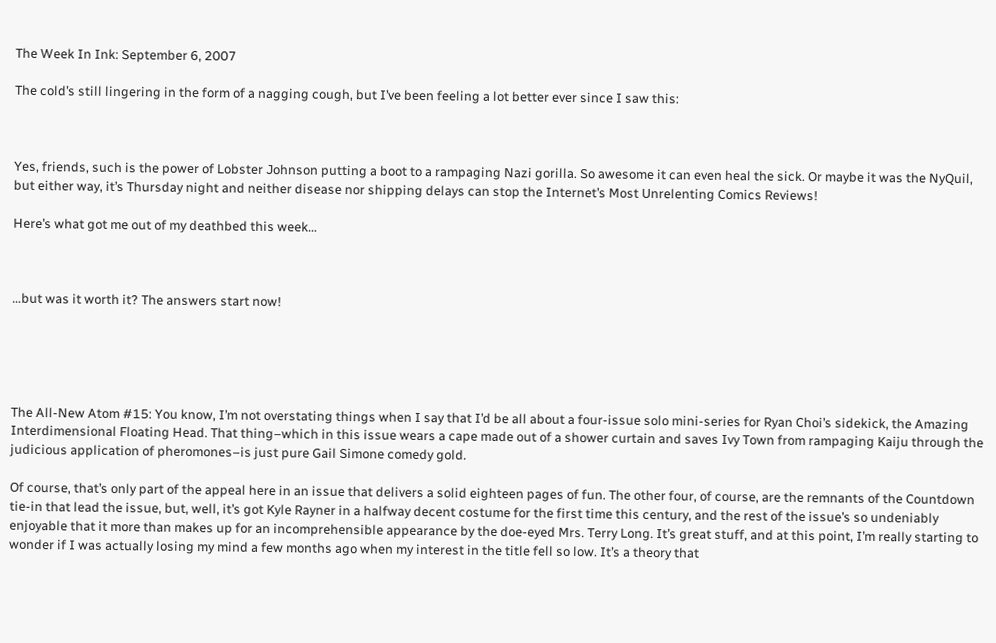The Week In Ink: September 6, 2007

The cold’s still lingering in the form of a nagging cough, but I’ve been feeling a lot better ever since I saw this:



Yes, friends, such is the power of Lobster Johnson putting a boot to a rampaging Nazi gorilla. So awesome it can even heal the sick. Or maybe it was the NyQuil, but either way, it’s Thursday night and neither disease nor shipping delays can stop the Internet’s Most Unrelenting Comics Reviews!

Here’s what got me out of my deathbed this week…



…but was it worth it? The answers start now!





The All-New Atom #15: You know, I’m not overstating things when I say that I’d be all about a four-issue solo mini-series for Ryan Choi’s sidekick, the Amazing Interdimensional Floating Head. That thing–which in this issue wears a cape made out of a shower curtain and saves Ivy Town from rampaging Kaiju through the judicious application of pheromones–is just pure Gail Simone comedy gold.

Of course, that’s only part of the appeal here in an issue that delivers a solid eighteen pages of fun. The other four, of course, are the remnants of the Countdown tie-in that lead the issue, but, well, it’s got Kyle Rayner in a halfway decent costume for the first time this century, and the rest of the issue’s so undeniably enjoyable that it more than makes up for an incomprehensible appearance by the doe-eyed Mrs. Terry Long. It’s great stuff, and at this point, I’m really starting to wonder if I was actually losing my mind a few months ago when my interest in the title fell so low. It’s a theory that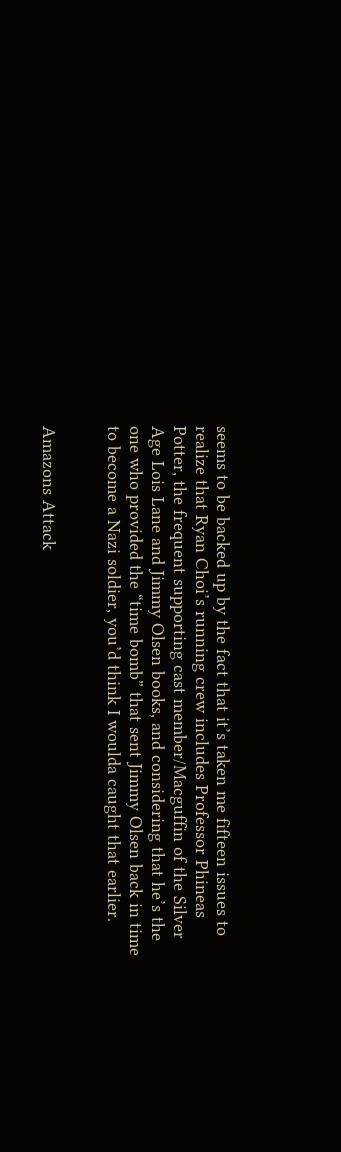seems to be backed up by the fact that it’s taken me fifteen issues to realize that Ryan Choi’s running crew includes Professor Phineas Potter, the frequent supporting cast member/Macguffin of the Silver Age Lois Lane and Jimmy Olsen books, and considering that he’s the one who provided the “time bomb” that sent Jimmy Olsen back in time to become a Nazi soldier, you’d think I woulda caught that earlier.


Amazons Attack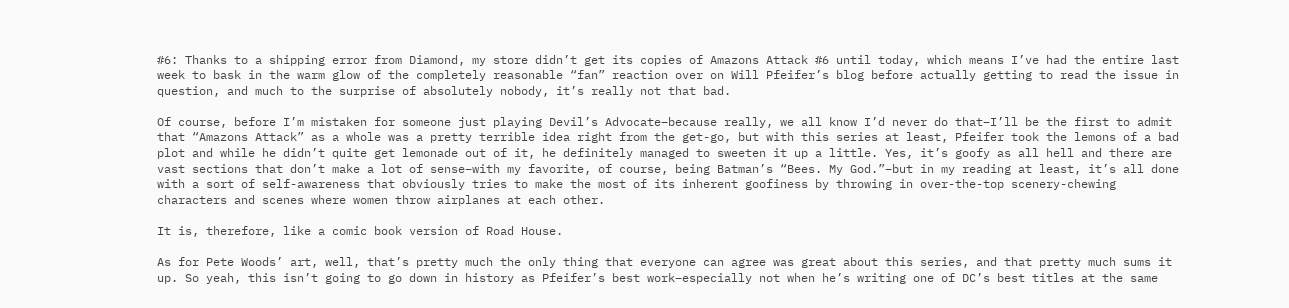#6: Thanks to a shipping error from Diamond, my store didn’t get its copies of Amazons Attack #6 until today, which means I’ve had the entire last week to bask in the warm glow of the completely reasonable “fan” reaction over on Will Pfeifer’s blog before actually getting to read the issue in question, and much to the surprise of absolutely nobody, it’s really not that bad.

Of course, before I’m mistaken for someone just playing Devil’s Advocate–because really, we all know I’d never do that–I’ll be the first to admit that “Amazons Attack” as a whole was a pretty terrible idea right from the get-go, but with this series at least, Pfeifer took the lemons of a bad plot and while he didn’t quite get lemonade out of it, he definitely managed to sweeten it up a little. Yes, it’s goofy as all hell and there are vast sections that don’t make a lot of sense–with my favorite, of course, being Batman’s “Bees. My God.”–but in my reading at least, it’s all done with a sort of self-awareness that obviously tries to make the most of its inherent goofiness by throwing in over-the-top scenery-chewing characters and scenes where women throw airplanes at each other.

It is, therefore, like a comic book version of Road House.

As for Pete Woods’ art, well, that’s pretty much the only thing that everyone can agree was great about this series, and that pretty much sums it up. So yeah, this isn’t going to go down in history as Pfeifer’s best work–especially not when he’s writing one of DC’s best titles at the same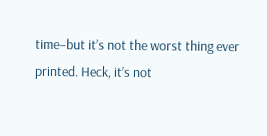time–but it’s not the worst thing ever printed. Heck, it’s not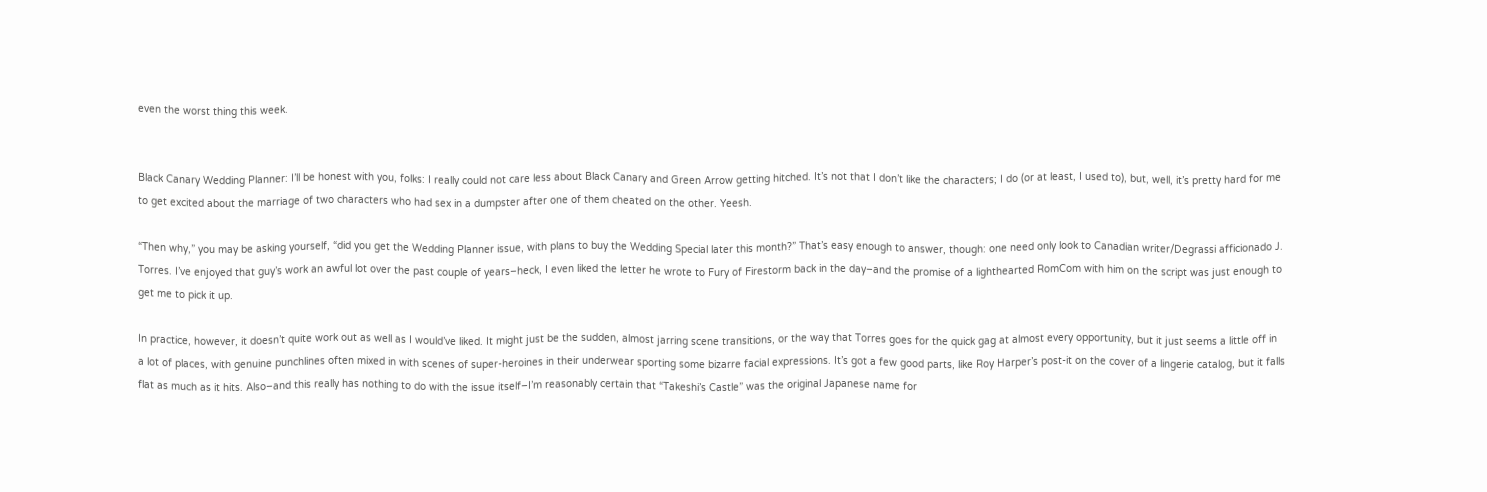even the worst thing this week.


Black Canary Wedding Planner: I’ll be honest with you, folks: I really could not care less about Black Canary and Green Arrow getting hitched. It’s not that I don’t like the characters; I do (or at least, I used to), but, well, it’s pretty hard for me to get excited about the marriage of two characters who had sex in a dumpster after one of them cheated on the other. Yeesh.

“Then why,” you may be asking yourself, “did you get the Wedding Planner issue, with plans to buy the Wedding Special later this month?” That’s easy enough to answer, though: one need only look to Canadian writer/Degrassi afficionado J. Torres. I’ve enjoyed that guy’s work an awful lot over the past couple of years–heck, I even liked the letter he wrote to Fury of Firestorm back in the day–and the promise of a lighthearted RomCom with him on the script was just enough to get me to pick it up.

In practice, however, it doesn’t quite work out as well as I would’ve liked. It might just be the sudden, almost jarring scene transitions, or the way that Torres goes for the quick gag at almost every opportunity, but it just seems a little off in a lot of places, with genuine punchlines often mixed in with scenes of super-heroines in their underwear sporting some bizarre facial expressions. It’s got a few good parts, like Roy Harper’s post-it on the cover of a lingerie catalog, but it falls flat as much as it hits. Also–and this really has nothing to do with the issue itself–I’m reasonably certain that “Takeshi’s Castle” was the original Japanese name for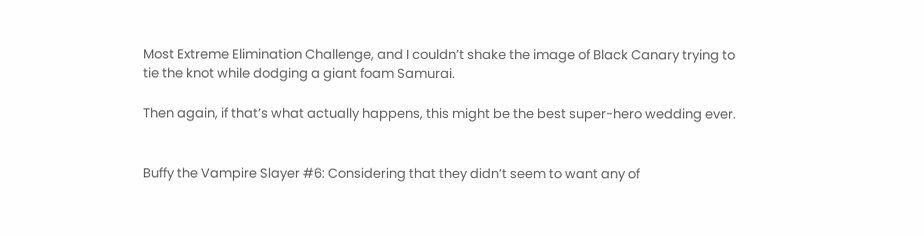Most Extreme Elimination Challenge, and I couldn’t shake the image of Black Canary trying to tie the knot while dodging a giant foam Samurai.

Then again, if that’s what actually happens, this might be the best super-hero wedding ever.


Buffy the Vampire Slayer #6: Considering that they didn’t seem to want any of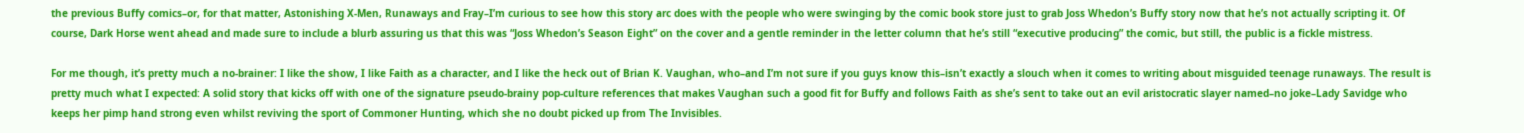the previous Buffy comics–or, for that matter, Astonishing X-Men, Runaways and Fray–I’m curious to see how this story arc does with the people who were swinging by the comic book store just to grab Joss Whedon’s Buffy story now that he’s not actually scripting it. Of course, Dark Horse went ahead and made sure to include a blurb assuring us that this was “Joss Whedon’s Season Eight” on the cover and a gentle reminder in the letter column that he’s still “executive producing” the comic, but still, the public is a fickle mistress.

For me though, it’s pretty much a no-brainer: I like the show, I like Faith as a character, and I like the heck out of Brian K. Vaughan, who–and I’m not sure if you guys know this–isn’t exactly a slouch when it comes to writing about misguided teenage runaways. The result is pretty much what I expected: A solid story that kicks off with one of the signature pseudo-brainy pop-culture references that makes Vaughan such a good fit for Buffy and follows Faith as she’s sent to take out an evil aristocratic slayer named–no joke–Lady Savidge who keeps her pimp hand strong even whilst reviving the sport of Commoner Hunting, which she no doubt picked up from The Invisibles.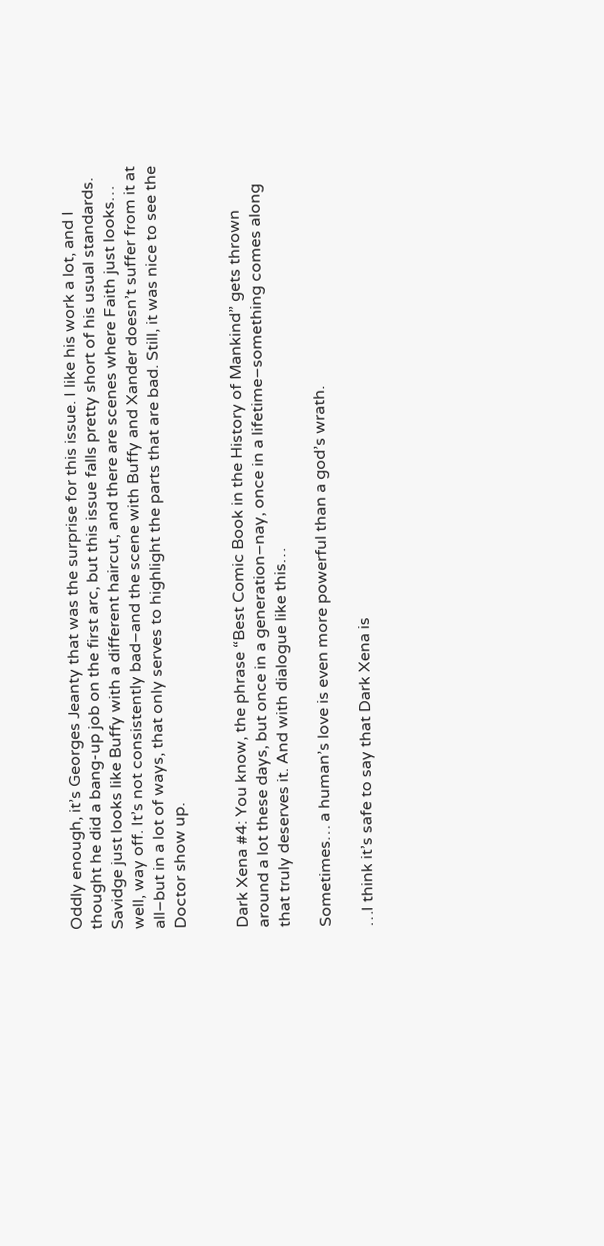Oddly enough, it’s Georges Jeanty that was the surprise for this issue. I like his work a lot, and I thought he did a bang-up job on the first arc, but this issue falls pretty short of his usual standards. Savidge just looks like Buffy with a different haircut, and there are scenes where Faith just looks… well, way off. It’s not consistently bad–and the scene with Buffy and Xander doesn’t suffer from it at all–but in a lot of ways, that only serves to highlight the parts that are bad. Still, it was nice to see the Doctor show up.


Dark Xena #4: You know, the phrase “Best Comic Book in the History of Mankind” gets thrown around a lot these days, but once in a generation–nay, once in a lifetime–something comes along that truly deserves it. And with dialogue like this…

Sometimes… a human’s love is even more powerful than a god’s wrath.

…I think it’s safe to say that Dark Xena is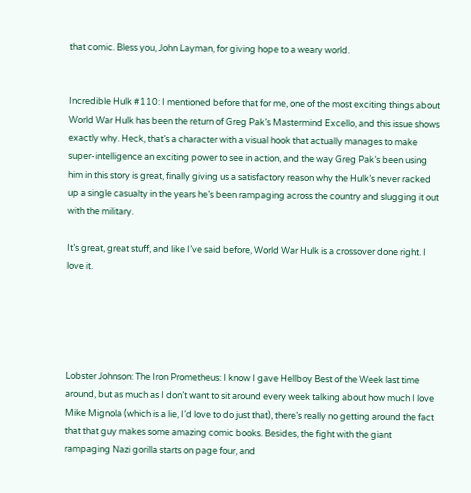that comic. Bless you, John Layman, for giving hope to a weary world.


Incredible Hulk #110: I mentioned before that for me, one of the most exciting things about World War Hulk has been the return of Greg Pak’s Mastermind Excello, and this issue shows exactly why. Heck, that’s a character with a visual hook that actually manages to make super-intelligence an exciting power to see in action, and the way Greg Pak’s been using him in this story is great, finally giving us a satisfactory reason why the Hulk’s never racked up a single casualty in the years he’s been rampaging across the country and slugging it out with the military.

It’s great, great stuff, and like I’ve said before, World War Hulk is a crossover done right. I love it.





Lobster Johnson: The Iron Prometheus: I know I gave Hellboy Best of the Week last time around, but as much as I don’t want to sit around every week talking about how much I love Mike Mignola (which is a lie, I’d love to do just that), there’s really no getting around the fact that that guy makes some amazing comic books. Besides, the fight with the giant rampaging Nazi gorilla starts on page four, and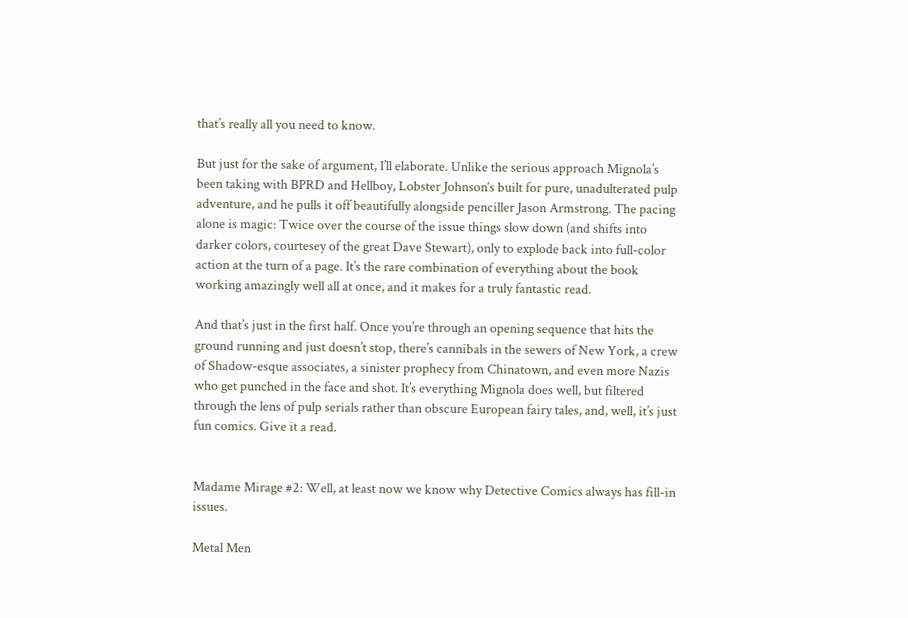that’s really all you need to know.

But just for the sake of argument, I’ll elaborate. Unlike the serious approach Mignola’s been taking with BPRD and Hellboy, Lobster Johnson‘s built for pure, unadulterated pulp adventure, and he pulls it off beautifully alongside penciller Jason Armstrong. The pacing alone is magic: Twice over the course of the issue things slow down (and shifts into darker colors, courtesey of the great Dave Stewart), only to explode back into full-color action at the turn of a page. It’s the rare combination of everything about the book working amazingly well all at once, and it makes for a truly fantastic read.

And that’s just in the first half. Once you’re through an opening sequence that hits the ground running and just doesn’t stop, there’s cannibals in the sewers of New York, a crew of Shadow-esque associates, a sinister prophecy from Chinatown, and even more Nazis who get punched in the face and shot. It’s everything Mignola does well, but filtered through the lens of pulp serials rather than obscure European fairy tales, and, well, it’s just fun comics. Give it a read.


Madame Mirage #2: Well, at least now we know why Detective Comics always has fill-in issues.

Metal Men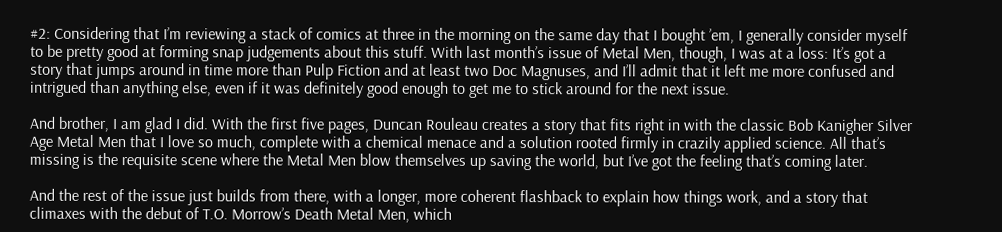#2: Considering that I’m reviewing a stack of comics at three in the morning on the same day that I bought ’em, I generally consider myself to be pretty good at forming snap judgements about this stuff. With last month’s issue of Metal Men, though, I was at a loss: It’s got a story that jumps around in time more than Pulp Fiction and at least two Doc Magnuses, and I’ll admit that it left me more confused and intrigued than anything else, even if it was definitely good enough to get me to stick around for the next issue.

And brother, I am glad I did. With the first five pages, Duncan Rouleau creates a story that fits right in with the classic Bob Kanigher Silver Age Metal Men that I love so much, complete with a chemical menace and a solution rooted firmly in crazily applied science. All that’s missing is the requisite scene where the Metal Men blow themselves up saving the world, but I’ve got the feeling that’s coming later.

And the rest of the issue just builds from there, with a longer, more coherent flashback to explain how things work, and a story that climaxes with the debut of T.O. Morrow’s Death Metal Men, which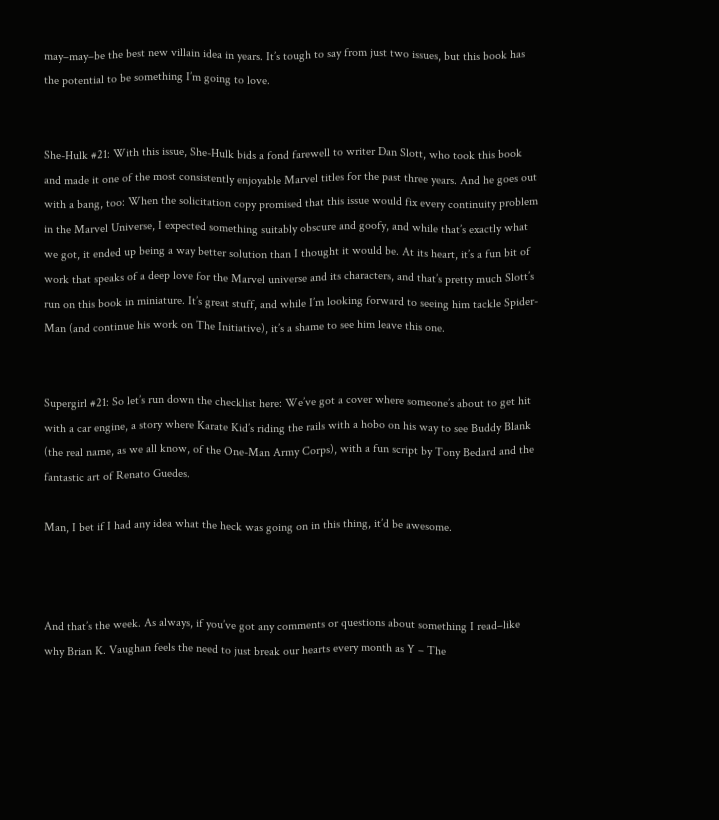may–may–be the best new villain idea in years. It’s tough to say from just two issues, but this book has the potential to be something I’m going to love.


She-Hulk #21: With this issue, She-Hulk bids a fond farewell to writer Dan Slott, who took this book and made it one of the most consistently enjoyable Marvel titles for the past three years. And he goes out with a bang, too: When the solicitation copy promised that this issue would fix every continuity problem in the Marvel Universe, I expected something suitably obscure and goofy, and while that’s exactly what we got, it ended up being a way better solution than I thought it would be. At its heart, it’s a fun bit of work that speaks of a deep love for the Marvel universe and its characters, and that’s pretty much Slott’s run on this book in miniature. It’s great stuff, and while I’m looking forward to seeing him tackle Spider-Man (and continue his work on The Initiative), it’s a shame to see him leave this one.


Supergirl #21: So let’s run down the checklist here: We’ve got a cover where someone’s about to get hit with a car engine, a story where Karate Kid’s riding the rails with a hobo on his way to see Buddy Blank (the real name, as we all know, of the One-Man Army Corps), with a fun script by Tony Bedard and the fantastic art of Renato Guedes.

Man, I bet if I had any idea what the heck was going on in this thing, it’d be awesome.



And that’s the week. As always, if you’ve got any comments or questions about something I read–like why Brian K. Vaughan feels the need to just break our hearts every month as Y – The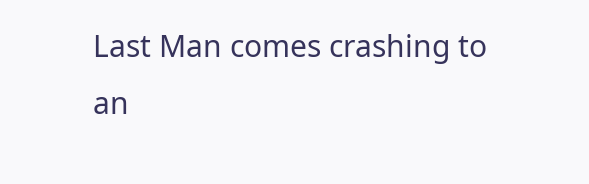Last Man comes crashing to an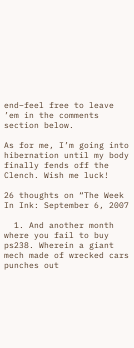end–feel free to leave ’em in the comments section below.

As for me, I’m going into hibernation until my body finally fends off the Clench. Wish me luck!

26 thoughts on “The Week In Ink: September 6, 2007

  1. And another month where you fail to buy ps238. Wherein a giant mech made of wrecked cars punches out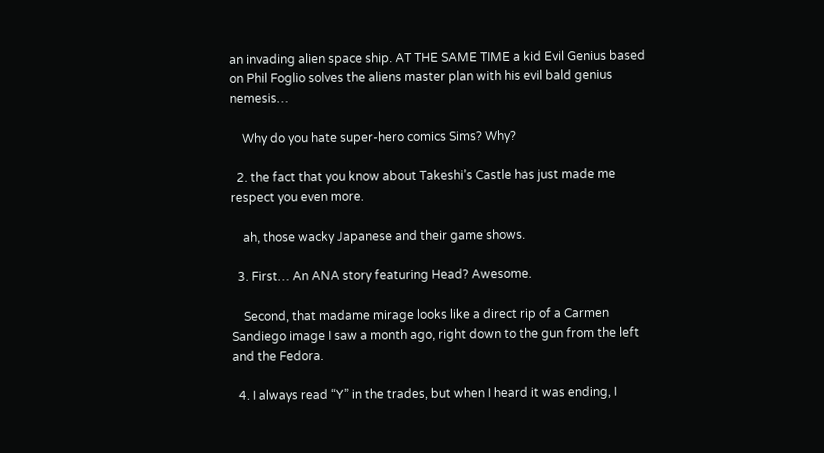an invading alien space ship. AT THE SAME TIME a kid Evil Genius based on Phil Foglio solves the aliens master plan with his evil bald genius nemesis…

    Why do you hate super-hero comics Sims? Why?

  2. the fact that you know about Takeshi’s Castle has just made me respect you even more.

    ah, those wacky Japanese and their game shows.

  3. First… An ANA story featuring Head? Awesome.

    Second, that madame mirage looks like a direct rip of a Carmen Sandiego image I saw a month ago, right down to the gun from the left and the Fedora.

  4. I always read “Y” in the trades, but when I heard it was ending, I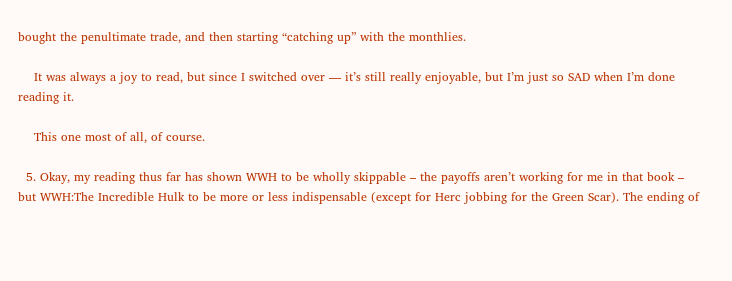bought the penultimate trade, and then starting “catching up” with the monthlies.

    It was always a joy to read, but since I switched over — it’s still really enjoyable, but I’m just so SAD when I’m done reading it.

    This one most of all, of course.

  5. Okay, my reading thus far has shown WWH to be wholly skippable – the payoffs aren’t working for me in that book – but WWH:The Incredible Hulk to be more or less indispensable (except for Herc jobbing for the Green Scar). The ending of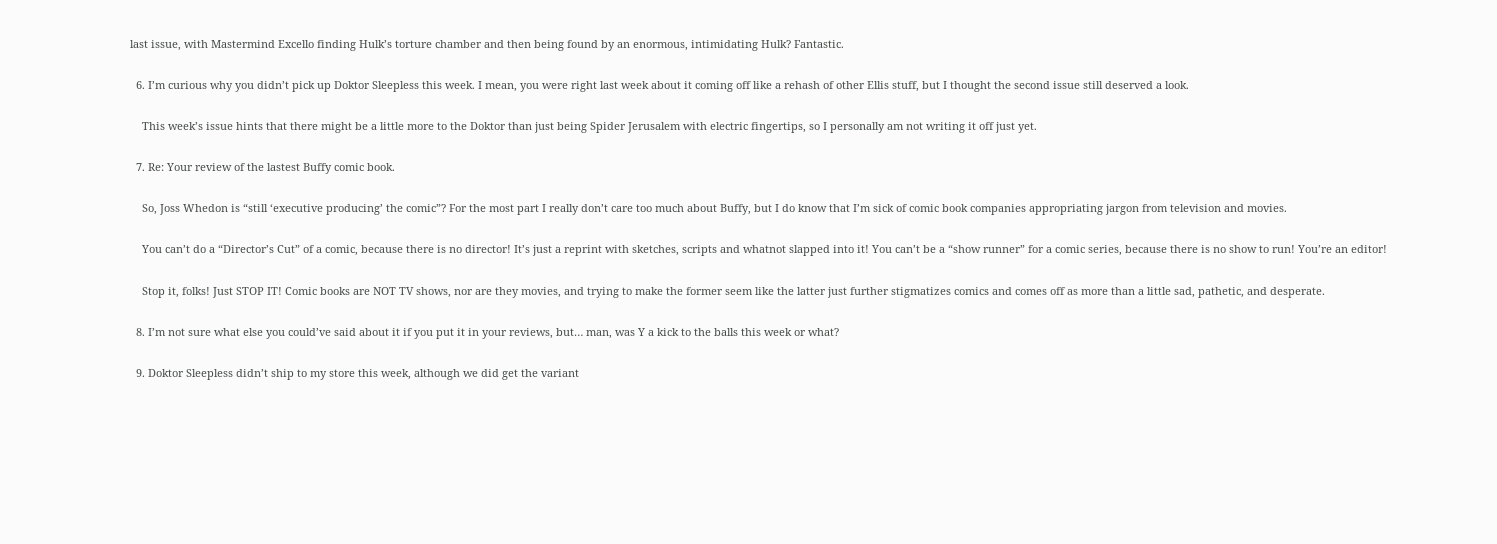last issue, with Mastermind Excello finding Hulk’s torture chamber and then being found by an enormous, intimidating Hulk? Fantastic.

  6. I’m curious why you didn’t pick up Doktor Sleepless this week. I mean, you were right last week about it coming off like a rehash of other Ellis stuff, but I thought the second issue still deserved a look.

    This week’s issue hints that there might be a little more to the Doktor than just being Spider Jerusalem with electric fingertips, so I personally am not writing it off just yet.

  7. Re: Your review of the lastest Buffy comic book.

    So, Joss Whedon is “still ‘executive producing’ the comic”? For the most part I really don’t care too much about Buffy, but I do know that I’m sick of comic book companies appropriating jargon from television and movies.

    You can’t do a “Director’s Cut” of a comic, because there is no director! It’s just a reprint with sketches, scripts and whatnot slapped into it! You can’t be a “show runner” for a comic series, because there is no show to run! You’re an editor!

    Stop it, folks! Just STOP IT! Comic books are NOT TV shows, nor are they movies, and trying to make the former seem like the latter just further stigmatizes comics and comes off as more than a little sad, pathetic, and desperate.

  8. I’m not sure what else you could’ve said about it if you put it in your reviews, but… man, was Y a kick to the balls this week or what?

  9. Doktor Sleepless didn’t ship to my store this week, although we did get the variant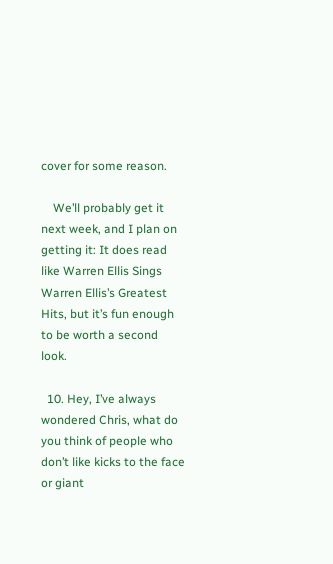cover for some reason.

    We’ll probably get it next week, and I plan on getting it: It does read like Warren Ellis Sings Warren Ellis’s Greatest Hits, but it’s fun enough to be worth a second look.

  10. Hey, I’ve always wondered Chris, what do you think of people who don’t like kicks to the face or giant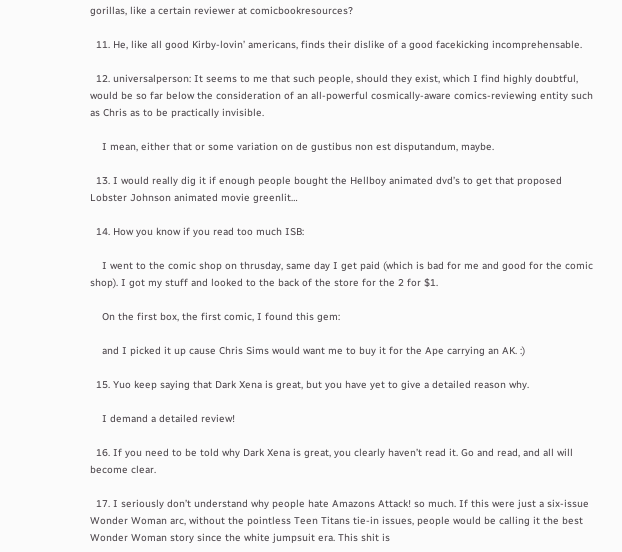gorillas, like a certain reviewer at comicbookresources?

  11. He, like all good Kirby-lovin’ americans, finds their dislike of a good facekicking incomprehensable.

  12. universalperson: It seems to me that such people, should they exist, which I find highly doubtful, would be so far below the consideration of an all-powerful cosmically-aware comics-reviewing entity such as Chris as to be practically invisible.

    I mean, either that or some variation on de gustibus non est disputandum, maybe.

  13. I would really dig it if enough people bought the Hellboy animated dvd’s to get that proposed Lobster Johnson animated movie greenlit…

  14. How you know if you read too much ISB:

    I went to the comic shop on thrusday, same day I get paid (which is bad for me and good for the comic shop). I got my stuff and looked to the back of the store for the 2 for $1.

    On the first box, the first comic, I found this gem:

    and I picked it up cause Chris Sims would want me to buy it for the Ape carrying an AK. :)

  15. Yuo keep saying that Dark Xena is great, but you have yet to give a detailed reason why.

    I demand a detailed review!

  16. If you need to be told why Dark Xena is great, you clearly haven’t read it. Go and read, and all will become clear.

  17. I seriously don’t understand why people hate Amazons Attack! so much. If this were just a six-issue Wonder Woman arc, without the pointless Teen Titans tie-in issues, people would be calling it the best Wonder Woman story since the white jumpsuit era. This shit is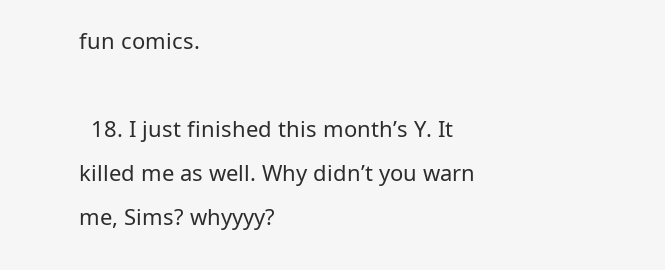fun comics.

  18. I just finished this month’s Y. It killed me as well. Why didn’t you warn me, Sims? whyyyy?